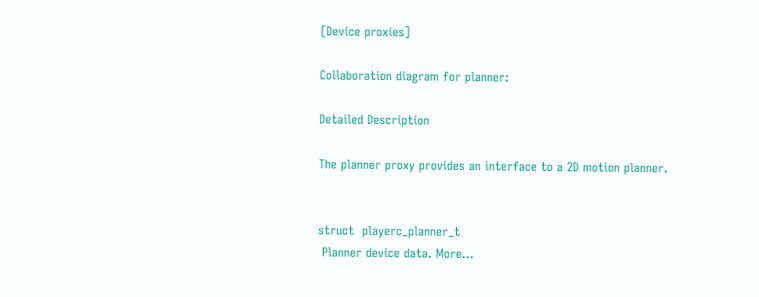[Device proxies]

Collaboration diagram for planner:

Detailed Description

The planner proxy provides an interface to a 2D motion planner.


struct  playerc_planner_t
 Planner device data. More...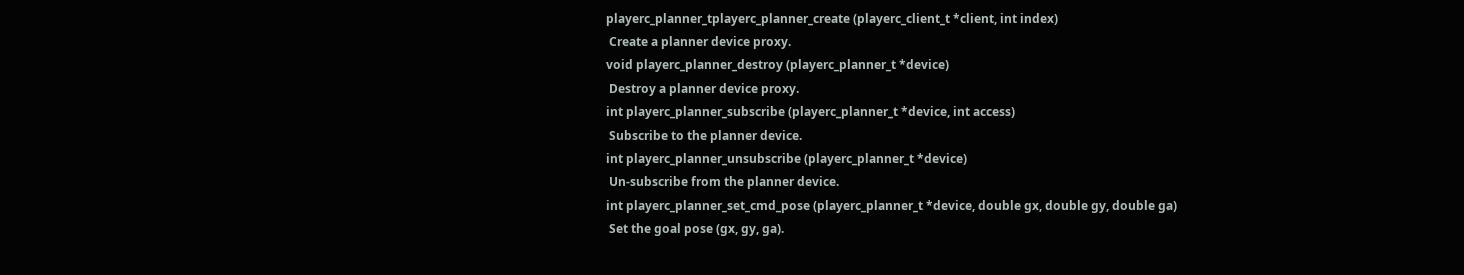playerc_planner_tplayerc_planner_create (playerc_client_t *client, int index)
 Create a planner device proxy.
void playerc_planner_destroy (playerc_planner_t *device)
 Destroy a planner device proxy.
int playerc_planner_subscribe (playerc_planner_t *device, int access)
 Subscribe to the planner device.
int playerc_planner_unsubscribe (playerc_planner_t *device)
 Un-subscribe from the planner device.
int playerc_planner_set_cmd_pose (playerc_planner_t *device, double gx, double gy, double ga)
 Set the goal pose (gx, gy, ga).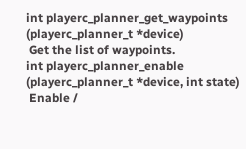int playerc_planner_get_waypoints (playerc_planner_t *device)
 Get the list of waypoints.
int playerc_planner_enable (playerc_planner_t *device, int state)
 Enable /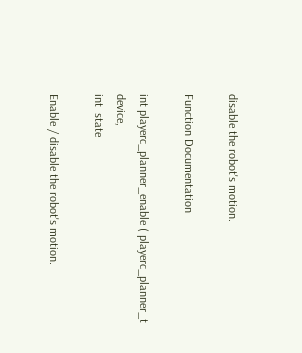disable the robot's motion.

Function Documentation

int playerc_planner_enable ( playerc_planner_t device,
int  state

Enable / disable the robot's motion.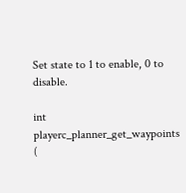Set state to 1 to enable, 0 to disable.

int playerc_planner_get_waypoints (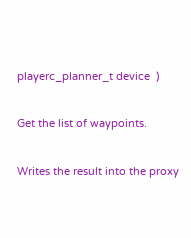playerc_planner_t device  )

Get the list of waypoints.

Writes the result into the proxy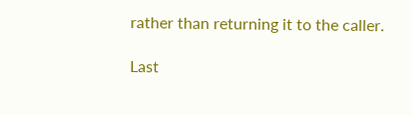rather than returning it to the caller.

Last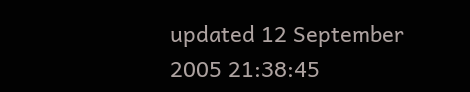updated 12 September 2005 21:38:45